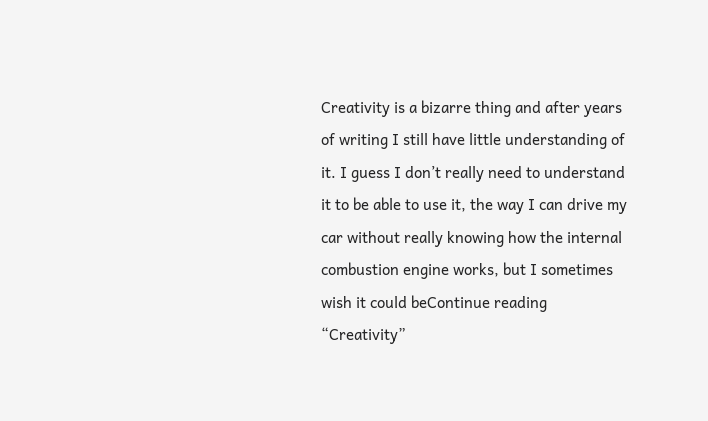Creativity is a bizarre thing and after years of writing I still have little understanding of it. I guess I don’t really need to understand it to be able to use it, the way I can drive my car without really knowing how the internal combustion engine works, but I sometimes wish it could beContinue reading “Creativity”